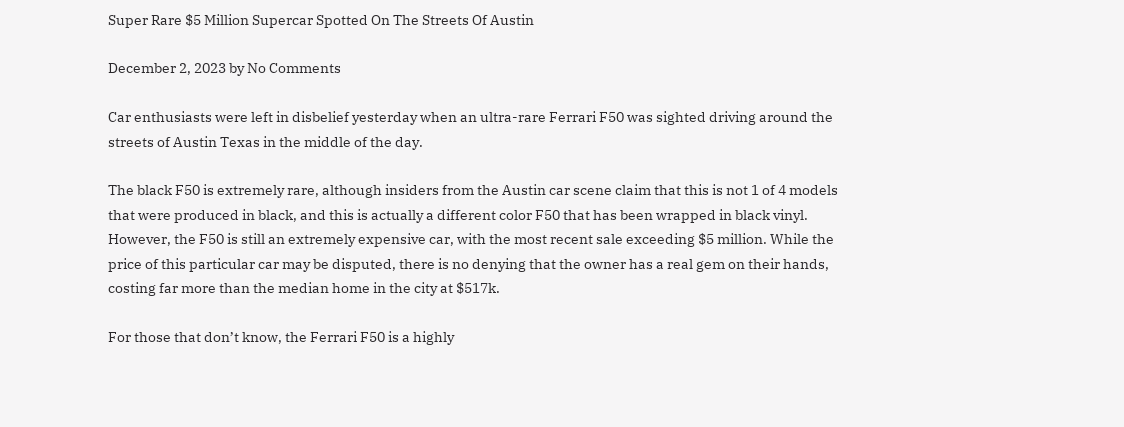Super Rare $5 Million Supercar Spotted On The Streets Of Austin

December 2, 2023 by No Comments

Car enthusiasts were left in disbelief yesterday when an ultra-rare Ferrari F50 was sighted driving around the streets of Austin Texas in the middle of the day.

The black F50 is extremely rare, although insiders from the Austin car scene claim that this is not 1 of 4 models that were produced in black, and this is actually a different color F50 that has been wrapped in black vinyl. However, the F50 is still an extremely expensive car, with the most recent sale exceeding $5 million. While the price of this particular car may be disputed, there is no denying that the owner has a real gem on their hands, costing far more than the median home in the city at $517k.

For those that don’t know, the Ferrari F50 is a highly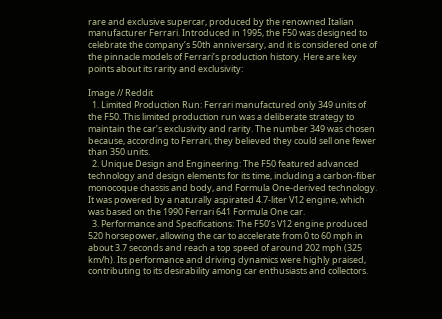rare and exclusive supercar, produced by the renowned Italian manufacturer Ferrari. Introduced in 1995, the F50 was designed to celebrate the company’s 50th anniversary, and it is considered one of the pinnacle models of Ferrari’s production history. Here are key points about its rarity and exclusivity:

Image // Reddit
  1. Limited Production Run: Ferrari manufactured only 349 units of the F50. This limited production run was a deliberate strategy to maintain the car’s exclusivity and rarity. The number 349 was chosen because, according to Ferrari, they believed they could sell one fewer than 350 units.
  2. Unique Design and Engineering: The F50 featured advanced technology and design elements for its time, including a carbon-fiber monocoque chassis and body, and Formula One-derived technology. It was powered by a naturally aspirated 4.7-liter V12 engine, which was based on the 1990 Ferrari 641 Formula One car.
  3. Performance and Specifications: The F50’s V12 engine produced 520 horsepower, allowing the car to accelerate from 0 to 60 mph in about 3.7 seconds and reach a top speed of around 202 mph (325 km/h). Its performance and driving dynamics were highly praised, contributing to its desirability among car enthusiasts and collectors.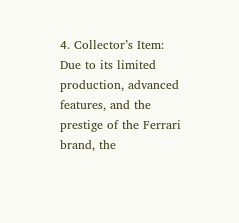4. Collector’s Item: Due to its limited production, advanced features, and the prestige of the Ferrari brand, the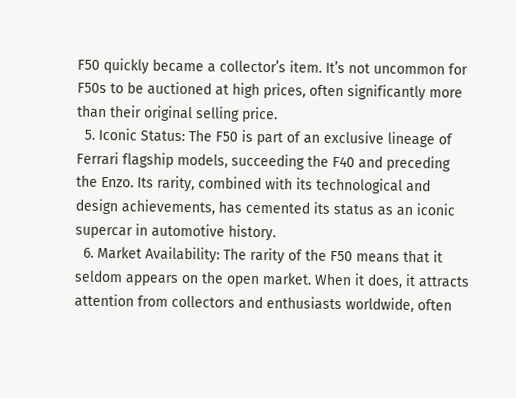F50 quickly became a collector’s item. It’s not uncommon for F50s to be auctioned at high prices, often significantly more than their original selling price.
  5. Iconic Status: The F50 is part of an exclusive lineage of Ferrari flagship models, succeeding the F40 and preceding the Enzo. Its rarity, combined with its technological and design achievements, has cemented its status as an iconic supercar in automotive history.
  6. Market Availability: The rarity of the F50 means that it seldom appears on the open market. When it does, it attracts attention from collectors and enthusiasts worldwide, often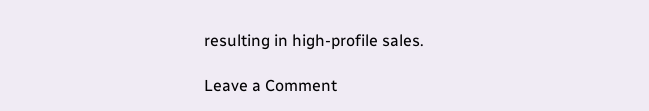resulting in high-profile sales.

Leave a Comment